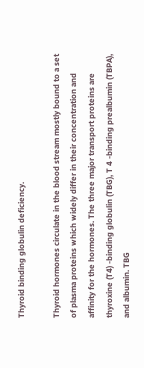Thyroid binding globulin deficiency.

Thyroid hormones circulate in the blood stream mostly bound to a set of plasma proteins which widely differ in their concentration and affinity for the hormones. The three major transport proteins are thyroxine (T4) -binding globulin (TBG), T 4 -binding prealbumin (TBPA), and albumin. TBG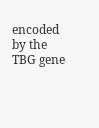encoded by the TBG gene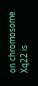on chromosome Xq22 is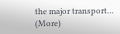the major transport… (More)